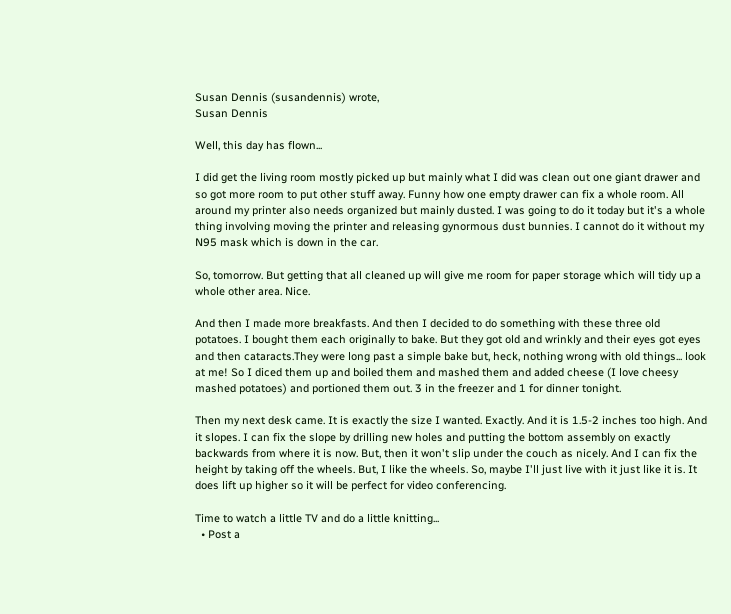Susan Dennis (susandennis) wrote,
Susan Dennis

Well, this day has flown...

I did get the living room mostly picked up but mainly what I did was clean out one giant drawer and so got more room to put other stuff away. Funny how one empty drawer can fix a whole room. All around my printer also needs organized but mainly dusted. I was going to do it today but it's a whole thing involving moving the printer and releasing gynormous dust bunnies. I cannot do it without my N95 mask which is down in the car.

So, tomorrow. But getting that all cleaned up will give me room for paper storage which will tidy up a whole other area. Nice.

And then I made more breakfasts. And then I decided to do something with these three old potatoes. I bought them each originally to bake. But they got old and wrinkly and their eyes got eyes and then cataracts.They were long past a simple bake but, heck, nothing wrong with old things... look at me! So I diced them up and boiled them and mashed them and added cheese (I love cheesy mashed potatoes) and portioned them out. 3 in the freezer and 1 for dinner tonight.

Then my next desk came. It is exactly the size I wanted. Exactly. And it is 1.5-2 inches too high. And it slopes. I can fix the slope by drilling new holes and putting the bottom assembly on exactly backwards from where it is now. But, then it won't slip under the couch as nicely. And I can fix the height by taking off the wheels. But, I like the wheels. So, maybe I'll just live with it just like it is. It does lift up higher so it will be perfect for video conferencing.

Time to watch a little TV and do a little knitting...
  • Post a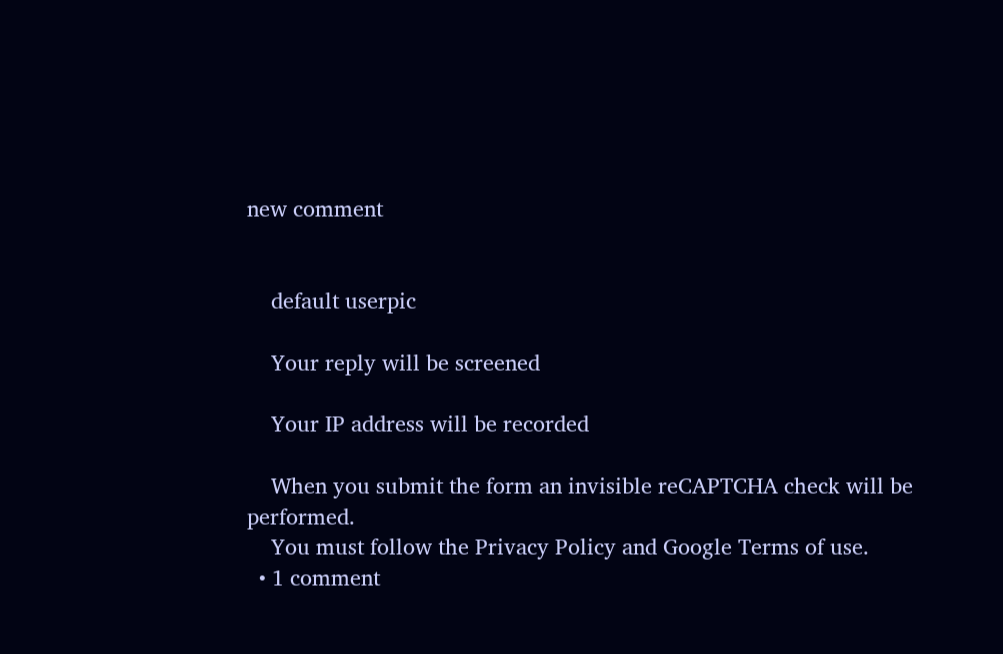new comment


    default userpic

    Your reply will be screened

    Your IP address will be recorded

    When you submit the form an invisible reCAPTCHA check will be performed.
    You must follow the Privacy Policy and Google Terms of use.
  • 1 comment